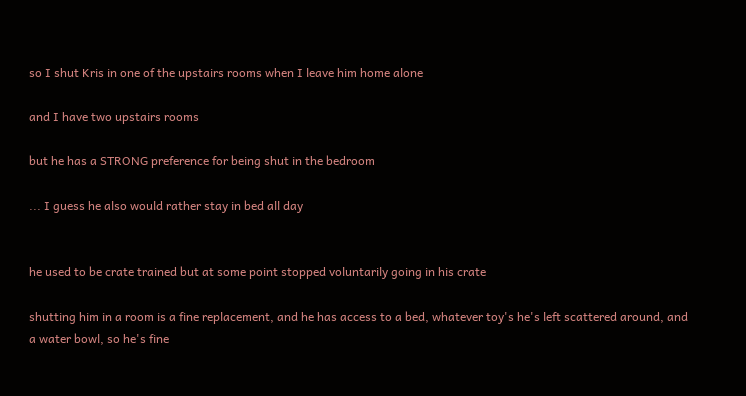so I shut Kris in one of the upstairs rooms when I leave him home alone

and I have two upstairs rooms

but he has a STRONG preference for being shut in the bedroom

... I guess he also would rather stay in bed all day


he used to be crate trained but at some point stopped voluntarily going in his crate

shutting him in a room is a fine replacement, and he has access to a bed, whatever toy's he's left scattered around, and a water bowl, so he's fine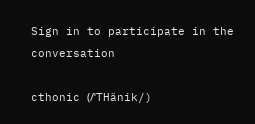Sign in to participate in the conversation

cthonic (/ˈTHänik/)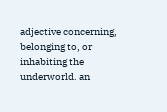adjective concerning, belonging to, or inhabiting the underworld. an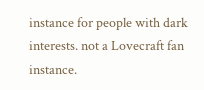instance for people with dark interests. not a Lovecraft fan instance.